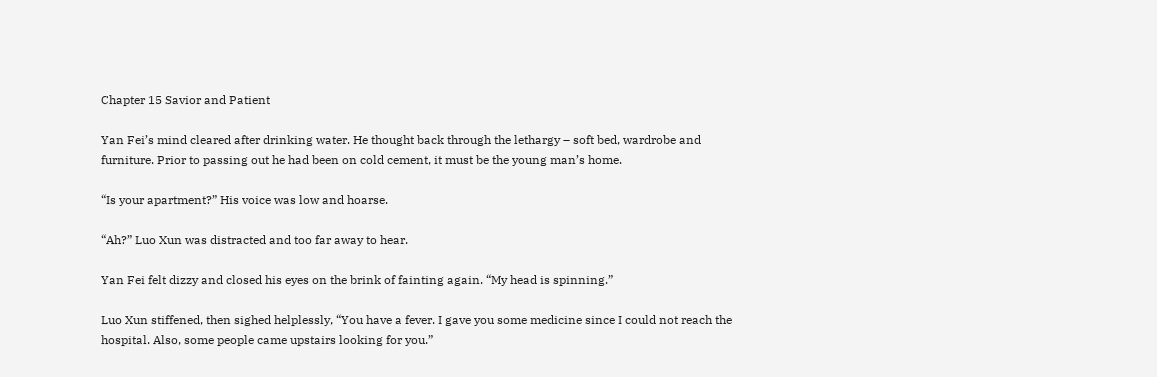Chapter 15 Savior and Patient

Yan Fei’s mind cleared after drinking water. He thought back through the lethargy – soft bed, wardrobe and furniture. Prior to passing out he had been on cold cement, it must be the young man’s home.

“Is your apartment?” His voice was low and hoarse.

“Ah?” Luo Xun was distracted and too far away to hear.

Yan Fei felt dizzy and closed his eyes on the brink of fainting again. “My head is spinning.”

Luo Xun stiffened, then sighed helplessly, “You have a fever. I gave you some medicine since I could not reach the hospital. Also, some people came upstairs looking for you.”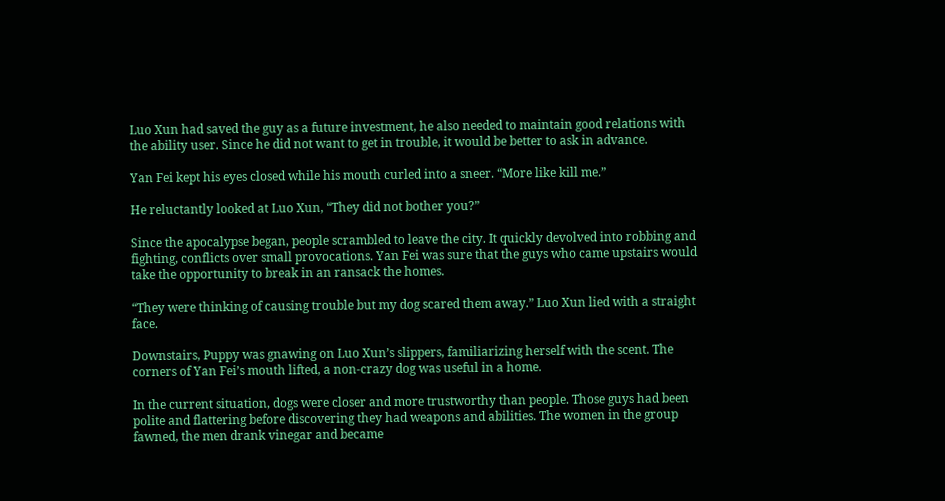Luo Xun had saved the guy as a future investment, he also needed to maintain good relations with the ability user. Since he did not want to get in trouble, it would be better to ask in advance.

Yan Fei kept his eyes closed while his mouth curled into a sneer. “More like kill me.”

He reluctantly looked at Luo Xun, “They did not bother you?”

Since the apocalypse began, people scrambled to leave the city. It quickly devolved into robbing and fighting, conflicts over small provocations. Yan Fei was sure that the guys who came upstairs would take the opportunity to break in an ransack the homes.

“They were thinking of causing trouble but my dog scared them away.” Luo Xun lied with a straight face.

Downstairs, Puppy was gnawing on Luo Xun’s slippers, familiarizing herself with the scent. The corners of Yan Fei’s mouth lifted, a non-crazy dog was useful in a home.

In the current situation, dogs were closer and more trustworthy than people. Those guys had been polite and flattering before discovering they had weapons and abilities. The women in the group fawned, the men drank vinegar and became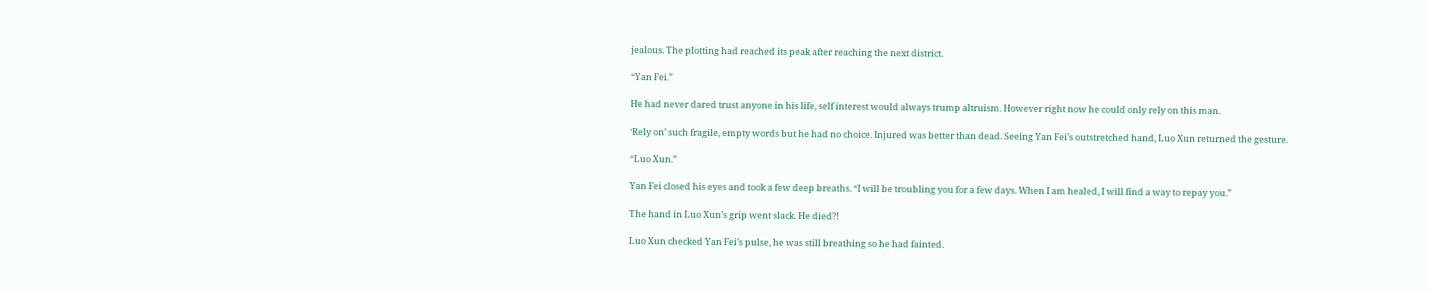jealous. The plotting had reached its peak after reaching the next district.

“Yan Fei.”

He had never dared trust anyone in his life, self interest would always trump altruism. However right now he could only rely on this man.

‘Rely on’ such fragile, empty words but he had no choice. Injured was better than dead. Seeing Yan Fei’s outstretched hand, Luo Xun returned the gesture.

“Luo Xun.”

Yan Fei closed his eyes and took a few deep breaths. “I will be troubling you for a few days. When I am healed, I will find a way to repay you.”

The hand in Luo Xun’s grip went slack. He died?!

Luo Xun checked Yan Fei’s pulse, he was still breathing so he had fainted.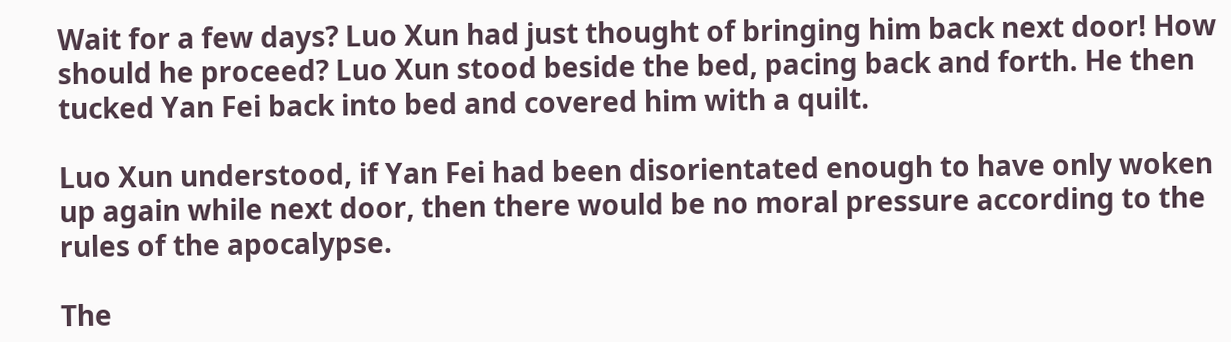Wait for a few days? Luo Xun had just thought of bringing him back next door! How should he proceed? Luo Xun stood beside the bed, pacing back and forth. He then tucked Yan Fei back into bed and covered him with a quilt.

Luo Xun understood, if Yan Fei had been disorientated enough to have only woken up again while next door, then there would be no moral pressure according to the rules of the apocalypse.

The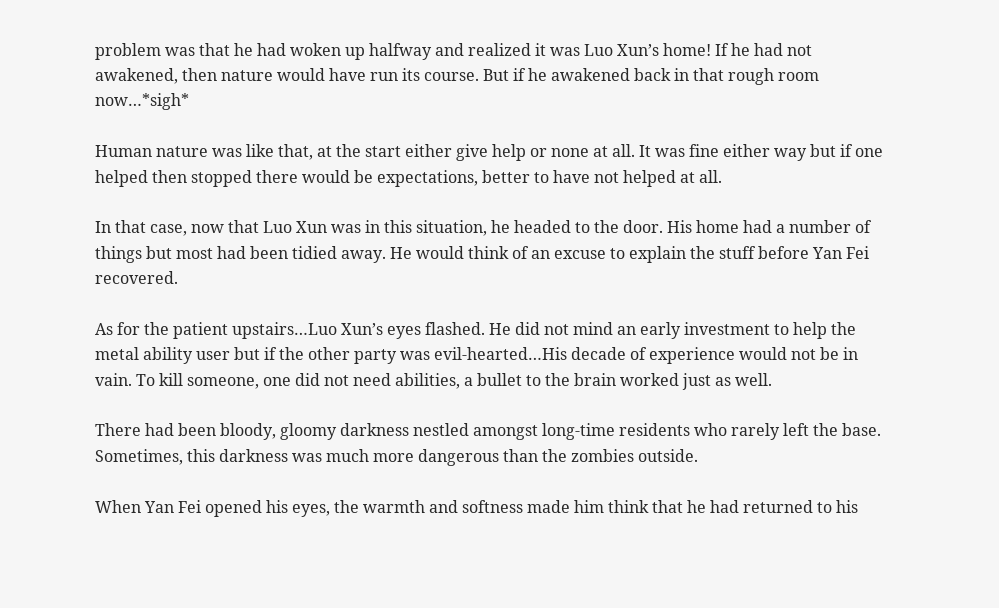problem was that he had woken up halfway and realized it was Luo Xun’s home! If he had not awakened, then nature would have run its course. But if he awakened back in that rough room now…*sigh*

Human nature was like that, at the start either give help or none at all. It was fine either way but if one helped then stopped there would be expectations, better to have not helped at all.

In that case, now that Luo Xun was in this situation, he headed to the door. His home had a number of things but most had been tidied away. He would think of an excuse to explain the stuff before Yan Fei recovered.

As for the patient upstairs…Luo Xun’s eyes flashed. He did not mind an early investment to help the metal ability user but if the other party was evil-hearted…His decade of experience would not be in vain. To kill someone, one did not need abilities, a bullet to the brain worked just as well.

There had been bloody, gloomy darkness nestled amongst long-time residents who rarely left the base. Sometimes, this darkness was much more dangerous than the zombies outside.

When Yan Fei opened his eyes, the warmth and softness made him think that he had returned to his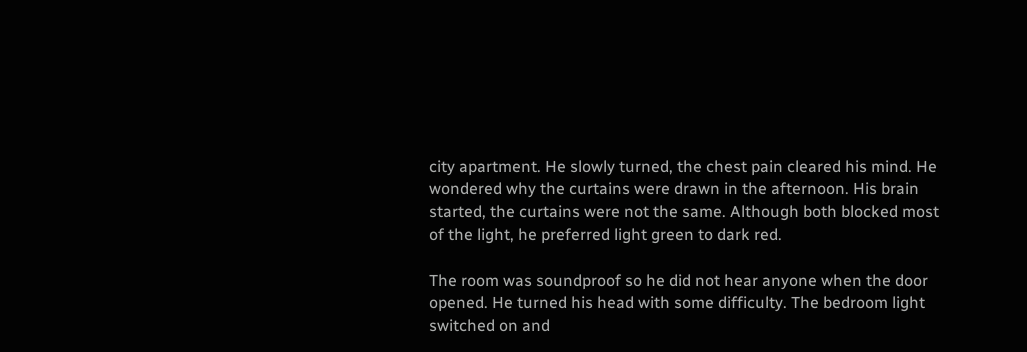city apartment. He slowly turned, the chest pain cleared his mind. He wondered why the curtains were drawn in the afternoon. His brain started, the curtains were not the same. Although both blocked most of the light, he preferred light green to dark red.

The room was soundproof so he did not hear anyone when the door opened. He turned his head with some difficulty. The bedroom light switched on and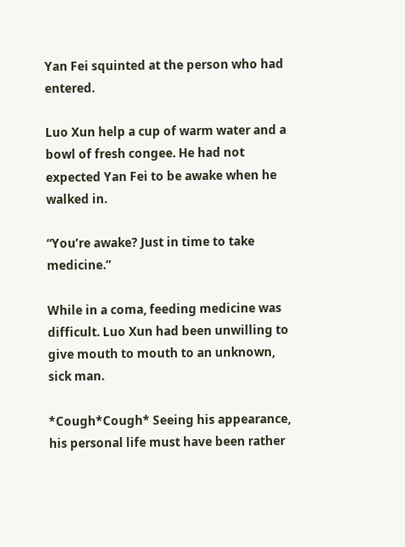Yan Fei squinted at the person who had entered.

Luo Xun help a cup of warm water and a bowl of fresh congee. He had not expected Yan Fei to be awake when he walked in.

“You’re awake? Just in time to take medicine.”

While in a coma, feeding medicine was difficult. Luo Xun had been unwilling to give mouth to mouth to an unknown, sick man.

*Cough*Cough* Seeing his appearance, his personal life must have been rather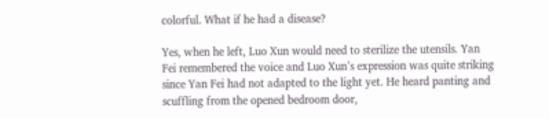colorful. What if he had a disease?

Yes, when he left, Luo Xun would need to sterilize the utensils. Yan Fei remembered the voice and Luo Xun’s expression was quite striking since Yan Fei had not adapted to the light yet. He heard panting and scuffling from the opened bedroom door,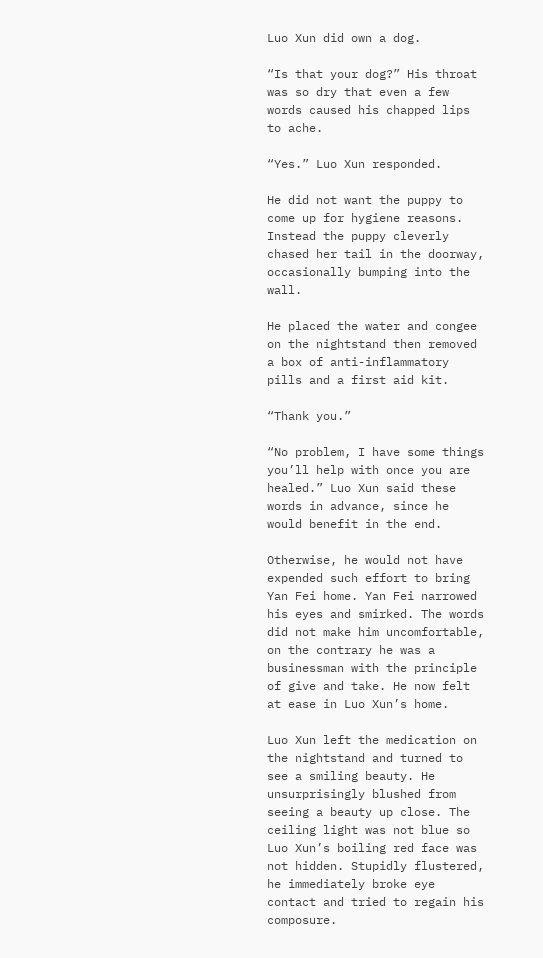Luo Xun did own a dog.

“Is that your dog?” His throat was so dry that even a few words caused his chapped lips to ache.

“Yes.” Luo Xun responded.

He did not want the puppy to come up for hygiene reasons. Instead the puppy cleverly chased her tail in the doorway, occasionally bumping into the wall.

He placed the water and congee on the nightstand then removed a box of anti-inflammatory pills and a first aid kit.

“Thank you.”

“No problem, I have some things you’ll help with once you are healed.” Luo Xun said these words in advance, since he would benefit in the end.

Otherwise, he would not have expended such effort to bring Yan Fei home. Yan Fei narrowed his eyes and smirked. The words did not make him uncomfortable, on the contrary he was a businessman with the principle of give and take. He now felt at ease in Luo Xun’s home.

Luo Xun left the medication on the nightstand and turned to see a smiling beauty. He unsurprisingly blushed from seeing a beauty up close. The ceiling light was not blue so Luo Xun’s boiling red face was not hidden. Stupidly flustered, he immediately broke eye contact and tried to regain his composure.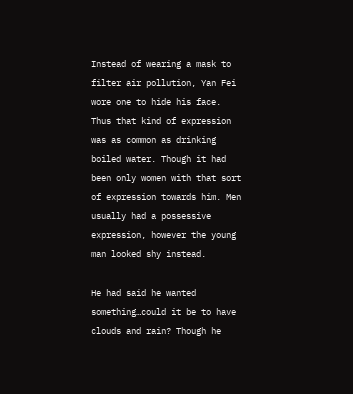Instead of wearing a mask to filter air pollution, Yan Fei wore one to hide his face. Thus that kind of expression was as common as drinking boiled water. Though it had been only women with that sort of expression towards him. Men usually had a possessive expression, however the young man looked shy instead.

He had said he wanted something…could it be to have clouds and rain? Though he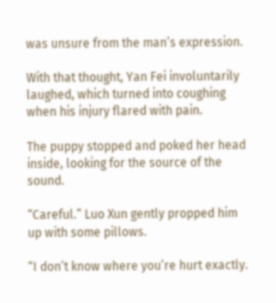was unsure from the man’s expression.

With that thought, Yan Fei involuntarily laughed, which turned into coughing when his injury flared with pain.

The puppy stopped and poked her head inside, looking for the source of the sound.

“Careful.” Luo Xun gently propped him up with some pillows.

“I don’t know where you’re hurt exactly.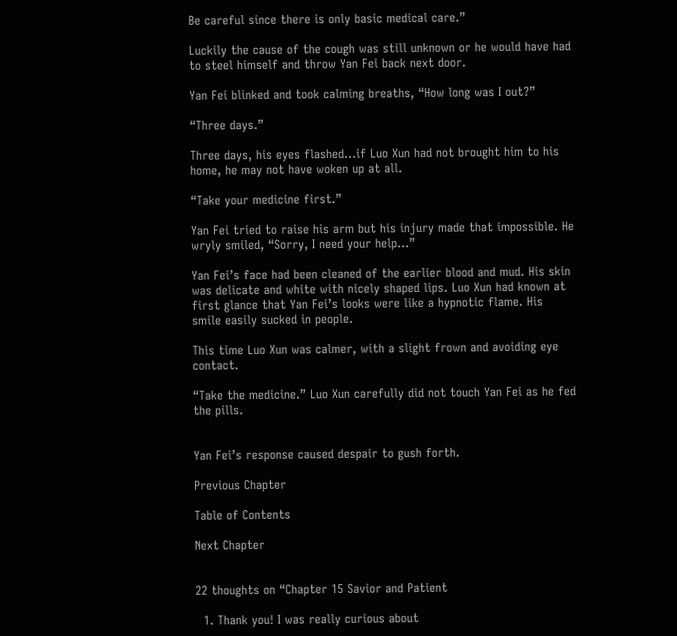Be careful since there is only basic medical care.”

Luckily the cause of the cough was still unknown or he would have had to steel himself and throw Yan Fei back next door.

Yan Fei blinked and took calming breaths, “How long was I out?”

“Three days.”

Three days, his eyes flashed…if Luo Xun had not brought him to his home, he may not have woken up at all.

“Take your medicine first.”

Yan Fei tried to raise his arm but his injury made that impossible. He wryly smiled, “Sorry, I need your help…”

Yan Fei’s face had been cleaned of the earlier blood and mud. His skin was delicate and white with nicely shaped lips. Luo Xun had known at first glance that Yan Fei’s looks were like a hypnotic flame. His smile easily sucked in people.

This time Luo Xun was calmer, with a slight frown and avoiding eye contact.

“Take the medicine.” Luo Xun carefully did not touch Yan Fei as he fed the pills.


Yan Fei’s response caused despair to gush forth.

Previous Chapter

Table of Contents

Next Chapter


22 thoughts on “Chapter 15 Savior and Patient

  1. Thank you! I was really curious about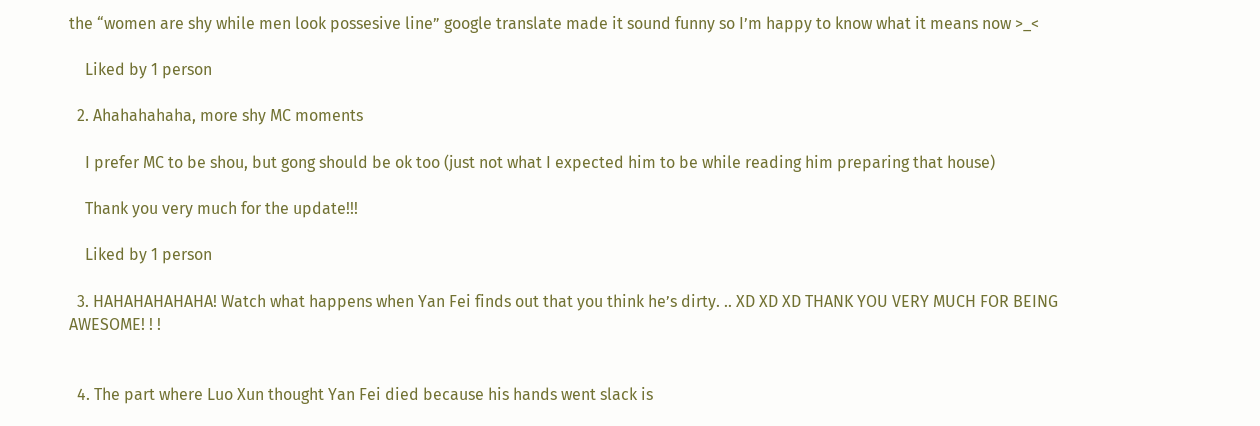the “women are shy while men look possesive line” google translate made it sound funny so I’m happy to know what it means now >_<

    Liked by 1 person

  2. Ahahahahaha, more shy MC moments

    I prefer MC to be shou, but gong should be ok too (just not what I expected him to be while reading him preparing that house)

    Thank you very much for the update!!!

    Liked by 1 person

  3. HAHAHAHAHAHA! Watch what happens when Yan Fei finds out that you think he’s dirty. .. XD XD XD THANK YOU VERY MUCH FOR BEING AWESOME! ! !


  4. The part where Luo Xun thought Yan Fei died because his hands went slack is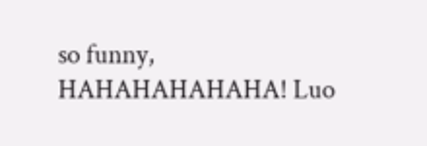so funny, HAHAHAHAHAHA! Luo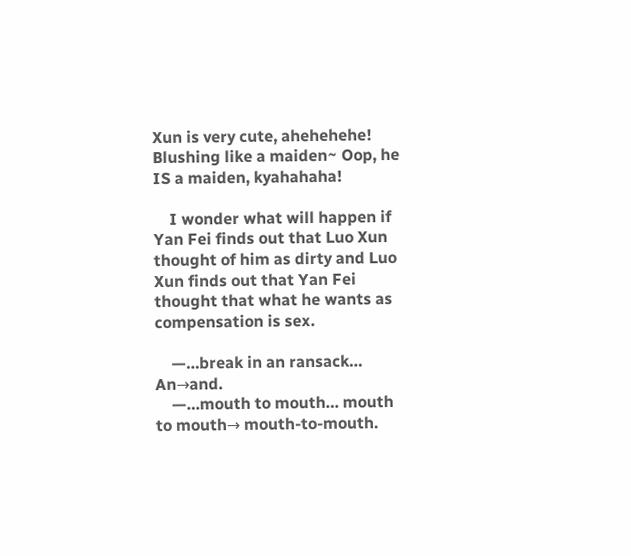Xun is very cute, ahehehehe! Blushing like a maiden~ Oop, he IS a maiden, kyahahaha!

    I wonder what will happen if Yan Fei finds out that Luo Xun thought of him as dirty and Luo Xun finds out that Yan Fei thought that what he wants as compensation is sex.

    —…break in an ransack… An→and.
    —…mouth to mouth… mouth to mouth→ mouth-to-mouth.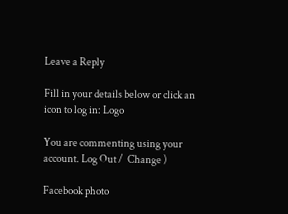Leave a Reply

Fill in your details below or click an icon to log in: Logo

You are commenting using your account. Log Out /  Change )

Facebook photo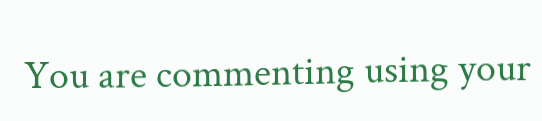You are commenting using your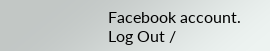Facebook account. Log Out /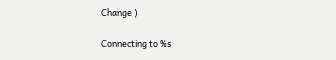Change )

Connecting to %s